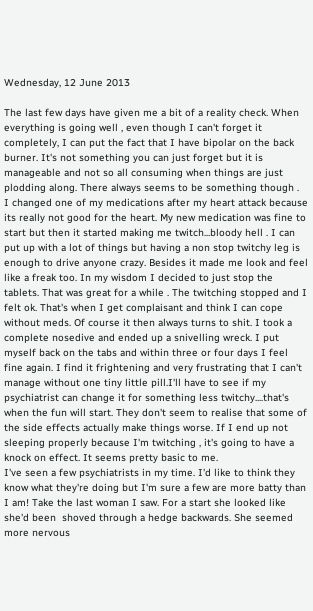Wednesday, 12 June 2013

The last few days have given me a bit of a reality check. When everything is going well , even though I can't forget it completely, I can put the fact that I have bipolar on the back burner. It's not something you can just forget but it is manageable and not so all consuming when things are just plodding along. There always seems to be something though .
I changed one of my medications after my heart attack because its really not good for the heart. My new medication was fine to start but then it started making me twitch...bloody hell . I can put up with a lot of things but having a non stop twitchy leg is enough to drive anyone crazy. Besides it made me look and feel like a freak too. In my wisdom I decided to just stop the tablets. That was great for a while . The twitching stopped and I felt ok. That's when I get complaisant and think I can cope without meds. Of course it then always turns to shit. I took a complete nosedive and ended up a snivelling wreck. I put myself back on the tabs and within three or four days I feel fine again. I find it frightening and very frustrating that I can't manage without one tiny little pill.I'll have to see if my psychiatrist can change it for something less twitchy....that's when the fun will start. They don't seem to realise that some of the side effects actually make things worse. If I end up not sleeping properly because I'm twitching , it's going to have a knock on effect. It seems pretty basic to me.
I've seen a few psychiatrists in my time. I'd like to think they know what they're doing but I'm sure a few are more batty than I am! Take the last woman I saw. For a start she looked like she'd been  shoved through a hedge backwards. She seemed more nervous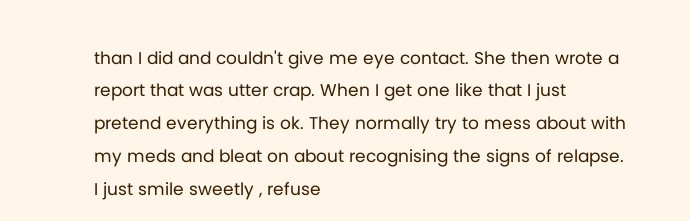than I did and couldn't give me eye contact. She then wrote a report that was utter crap. When I get one like that I just pretend everything is ok. They normally try to mess about with my meds and bleat on about recognising the signs of relapse. I just smile sweetly , refuse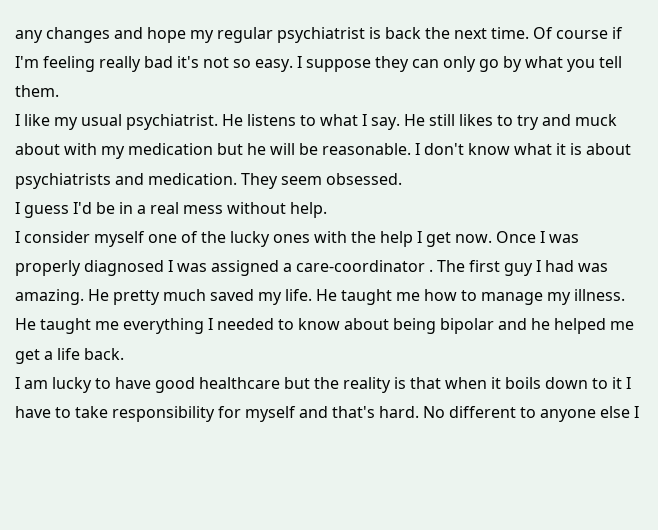any changes and hope my regular psychiatrist is back the next time. Of course if I'm feeling really bad it's not so easy. I suppose they can only go by what you tell them.
I like my usual psychiatrist. He listens to what I say. He still likes to try and muck about with my medication but he will be reasonable. I don't know what it is about psychiatrists and medication. They seem obsessed.
I guess I'd be in a real mess without help.
I consider myself one of the lucky ones with the help I get now. Once I was properly diagnosed I was assigned a care-coordinator . The first guy I had was amazing. He pretty much saved my life. He taught me how to manage my illness. He taught me everything I needed to know about being bipolar and he helped me get a life back.
I am lucky to have good healthcare but the reality is that when it boils down to it I have to take responsibility for myself and that's hard. No different to anyone else I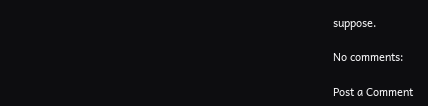suppose.

No comments:

Post a Comment